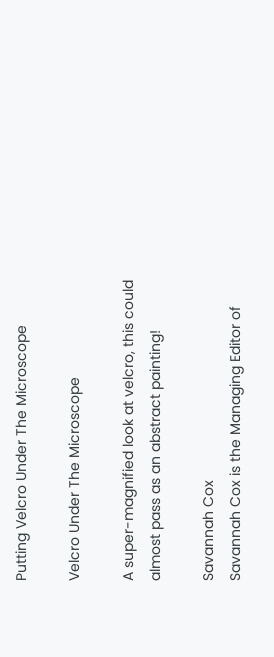Putting Velcro Under The Microscope

Velcro Under The Microscope

A super-magnified look at velcro, this could almost pass as an abstract painting!

Savannah Cox
Savannah Cox is the Managing Editor of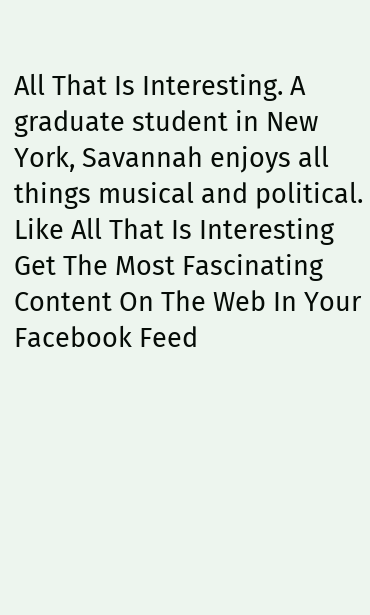All That Is Interesting. A graduate student in New York, Savannah enjoys all things musical and political.
Like All That Is Interesting Get The Most Fascinating Content On The Web In Your Facebook Feed